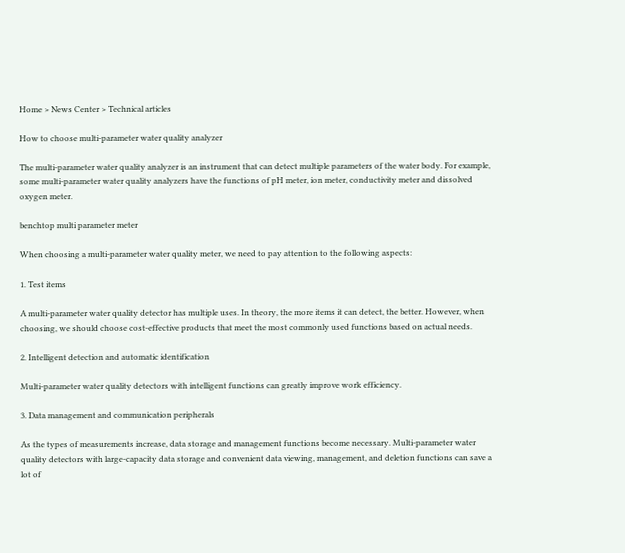Home > News Center > Technical articles

How to choose multi-parameter water quality analyzer

The multi-parameter water quality analyzer is an instrument that can detect multiple parameters of the water body. For example, some multi-parameter water quality analyzers have the functions of pH meter, ion meter, conductivity meter and dissolved oxygen meter.

benchtop multi parameter meter

When choosing a multi-parameter water quality meter, we need to pay attention to the following aspects:

1. Test items

A multi-parameter water quality detector has multiple uses. In theory, the more items it can detect, the better. However, when choosing, we should choose cost-effective products that meet the most commonly used functions based on actual needs.

2. Intelligent detection and automatic identification

Multi-parameter water quality detectors with intelligent functions can greatly improve work efficiency.

3. Data management and communication peripherals

As the types of measurements increase, data storage and management functions become necessary. Multi-parameter water quality detectors with large-capacity data storage and convenient data viewing, management, and deletion functions can save a lot of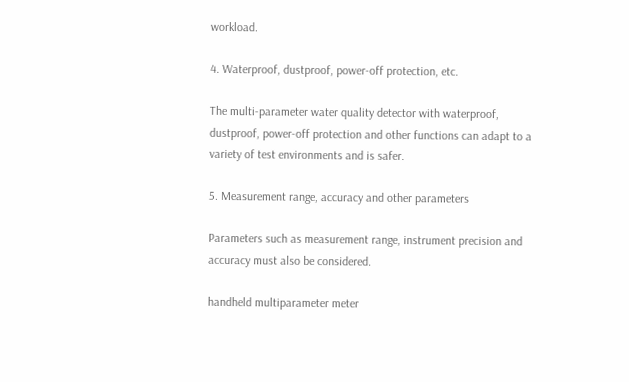workload.

4. Waterproof, dustproof, power-off protection, etc.

The multi-parameter water quality detector with waterproof, dustproof, power-off protection and other functions can adapt to a variety of test environments and is safer.

5. Measurement range, accuracy and other parameters

Parameters such as measurement range, instrument precision and accuracy must also be considered.

handheld multiparameter meter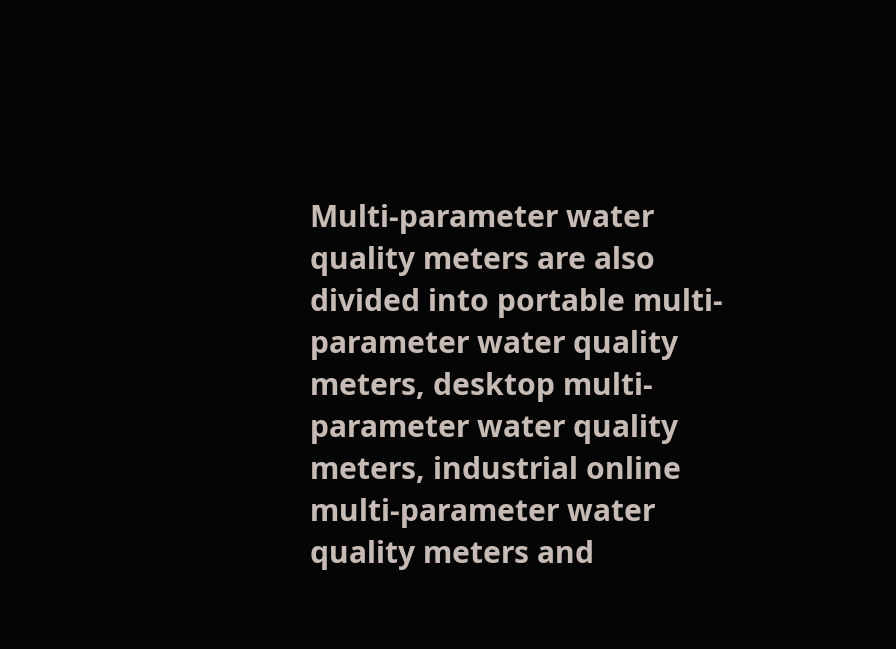Multi-parameter water quality meters are also divided into portable multi-parameter water quality meters, desktop multi-parameter water quality meters, industrial online multi-parameter water quality meters and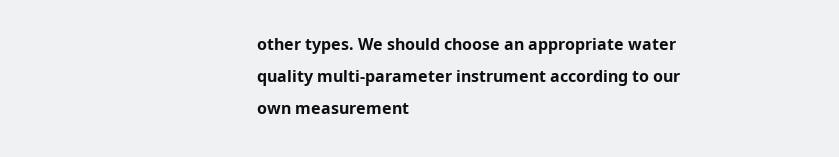other types. We should choose an appropriate water quality multi-parameter instrument according to our own measurement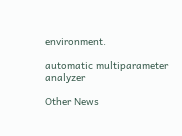environment.

automatic multiparameter analyzer

Other News